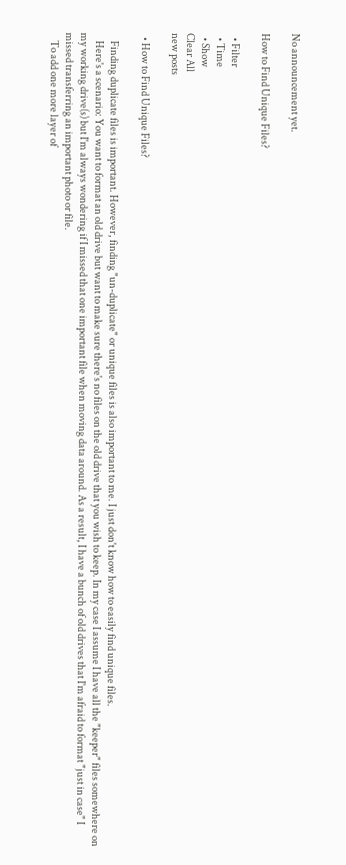No announcement yet.

How to Find Unique Files?

  • Filter
  • Time
  • Show
Clear All
new posts

  • How to Find Unique Files?

    Finding duplicate files is important. However, finding "un-duplicate" or unique files is also important to me. I just don't know how to easily find unique files.
    Here's a scenario: You want to format an old drive but want to make sure there's no files on the old drive that you wish to keep. In my case I assume I have all the "keeper" files somewhere on my working drive(s) but I'm always wondering if I missed that one important file when moving data around. As a result, I have a bunch of old drives that I'm afraid to format "just in case" I missed transferring an important photo or file.
    To add one more layer of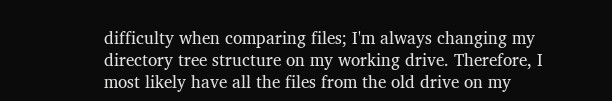difficulty when comparing files; I'm always changing my directory tree structure on my working drive. Therefore, I most likely have all the files from the old drive on my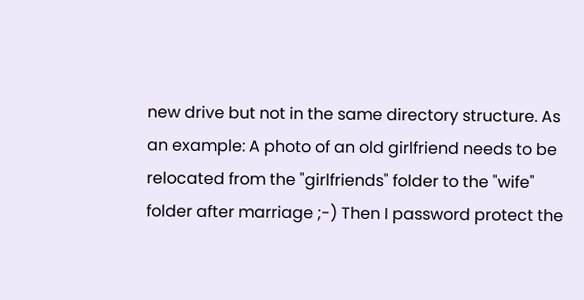new drive but not in the same directory structure. As an example: A photo of an old girlfriend needs to be relocated from the "girlfriends" folder to the "wife" folder after marriage ;-) Then I password protect the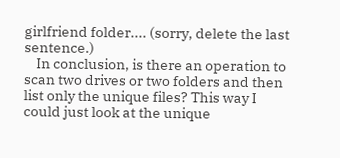girlfriend folder.... (sorry, delete the last sentence.)
    In conclusion, is there an operation to scan two drives or two folders and then list only the unique files? This way I could just look at the unique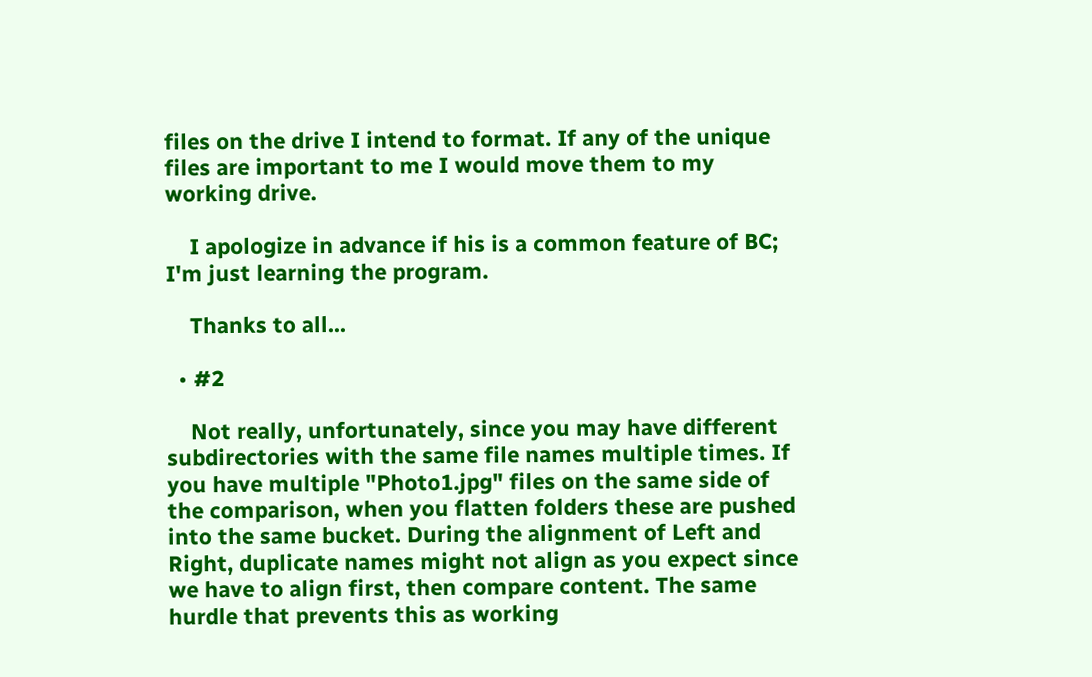files on the drive I intend to format. If any of the unique files are important to me I would move them to my working drive.

    I apologize in advance if his is a common feature of BC; I'm just learning the program.

    Thanks to all...

  • #2

    Not really, unfortunately, since you may have different subdirectories with the same file names multiple times. If you have multiple "Photo1.jpg" files on the same side of the comparison, when you flatten folders these are pushed into the same bucket. During the alignment of Left and Right, duplicate names might not align as you expect since we have to align first, then compare content. The same hurdle that prevents this as working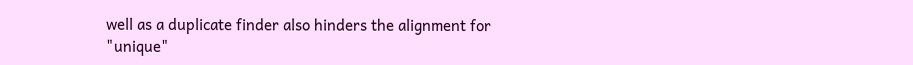well as a duplicate finder also hinders the alignment for "unique"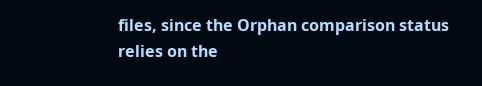files, since the Orphan comparison status relies on the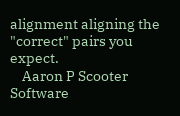alignment aligning the "correct" pairs you expect.
    Aaron P Scooter Software